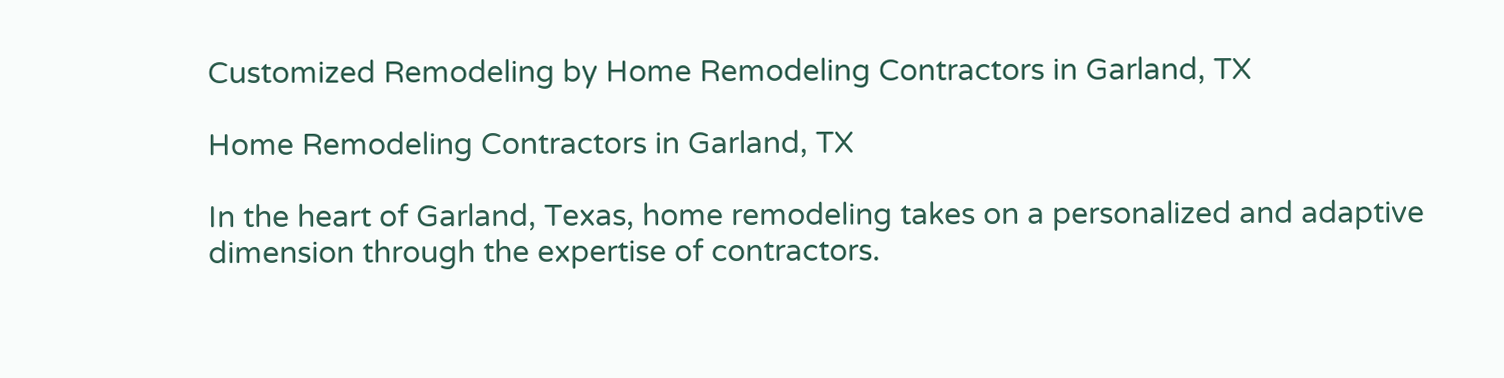Customized Remodeling by Home Remodeling Contractors in Garland, TX

Home Remodeling Contractors in Garland, TX

In the heart of Garland, Texas, home remodeling takes on a personalized and adaptive dimension through the expertise of contractors.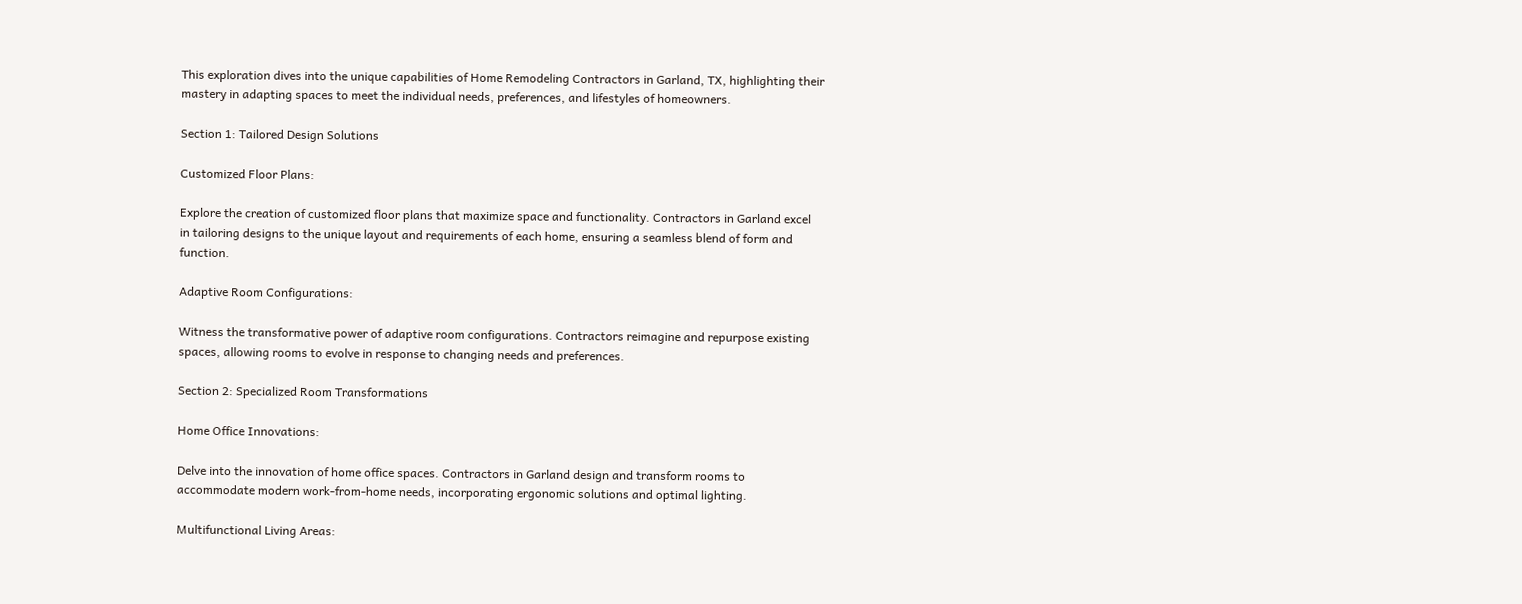This exploration dives into the unique capabilities of Home Remodeling Contractors in Garland, TX, highlighting their mastery in adapting spaces to meet the individual needs, preferences, and lifestyles of homeowners.

Section 1: Tailored Design Solutions

Customized Floor Plans:

Explore the creation of customized floor plans that maximize space and functionality. Contractors in Garland excel in tailoring designs to the unique layout and requirements of each home, ensuring a seamless blend of form and function.

Adaptive Room Configurations:

Witness the transformative power of adaptive room configurations. Contractors reimagine and repurpose existing spaces, allowing rooms to evolve in response to changing needs and preferences.

Section 2: Specialized Room Transformations

Home Office Innovations:

Delve into the innovation of home office spaces. Contractors in Garland design and transform rooms to accommodate modern work-from-home needs, incorporating ergonomic solutions and optimal lighting.

Multifunctional Living Areas: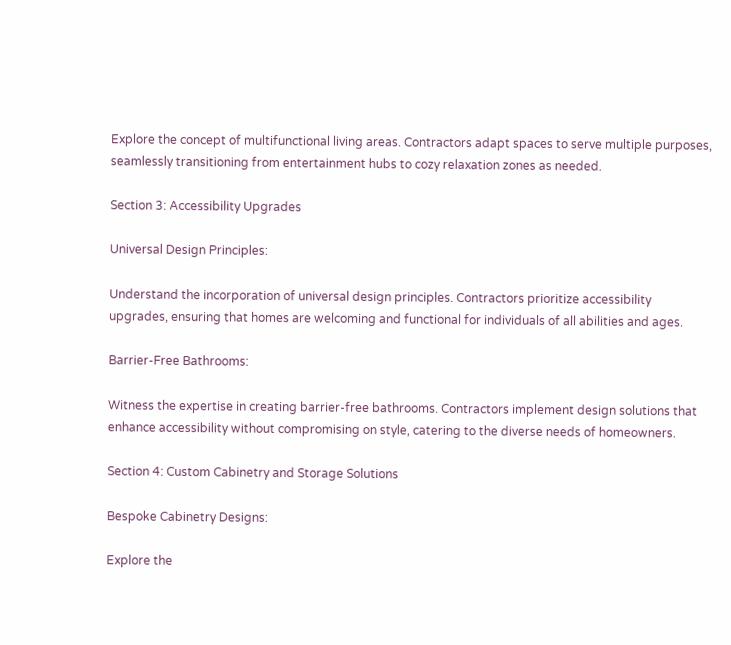Explore the concept of multifunctional living areas. Contractors adapt spaces to serve multiple purposes, seamlessly transitioning from entertainment hubs to cozy relaxation zones as needed.

Section 3: Accessibility Upgrades

Universal Design Principles:

Understand the incorporation of universal design principles. Contractors prioritize accessibility upgrades, ensuring that homes are welcoming and functional for individuals of all abilities and ages.

Barrier-Free Bathrooms:

Witness the expertise in creating barrier-free bathrooms. Contractors implement design solutions that enhance accessibility without compromising on style, catering to the diverse needs of homeowners.

Section 4: Custom Cabinetry and Storage Solutions

Bespoke Cabinetry Designs:

Explore the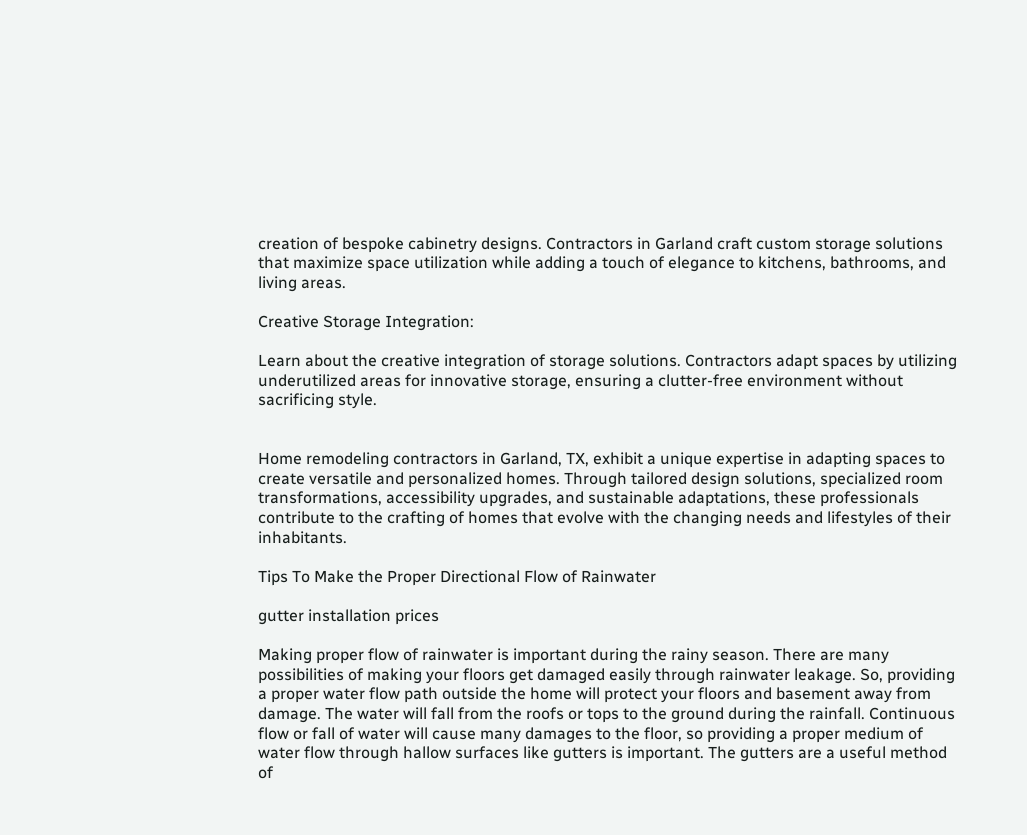creation of bespoke cabinetry designs. Contractors in Garland craft custom storage solutions that maximize space utilization while adding a touch of elegance to kitchens, bathrooms, and living areas.

Creative Storage Integration:

Learn about the creative integration of storage solutions. Contractors adapt spaces by utilizing underutilized areas for innovative storage, ensuring a clutter-free environment without sacrificing style.


Home remodeling contractors in Garland, TX, exhibit a unique expertise in adapting spaces to create versatile and personalized homes. Through tailored design solutions, specialized room transformations, accessibility upgrades, and sustainable adaptations, these professionals contribute to the crafting of homes that evolve with the changing needs and lifestyles of their inhabitants.

Tips To Make the Proper Directional Flow of Rainwater

gutter installation prices

Making proper flow of rainwater is important during the rainy season. There are many possibilities of making your floors get damaged easily through rainwater leakage. So, providing a proper water flow path outside the home will protect your floors and basement away from damage. The water will fall from the roofs or tops to the ground during the rainfall. Continuous flow or fall of water will cause many damages to the floor, so providing a proper medium of water flow through hallow surfaces like gutters is important. The gutters are a useful method of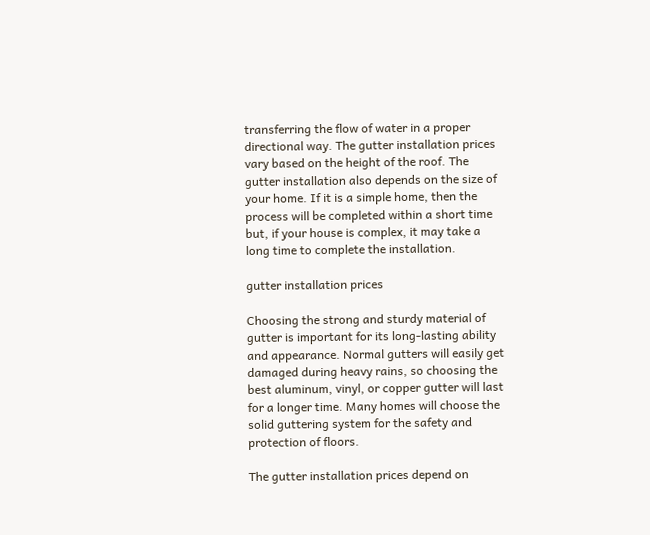transferring the flow of water in a proper directional way. The gutter installation prices vary based on the height of the roof. The gutter installation also depends on the size of your home. If it is a simple home, then the process will be completed within a short time but, if your house is complex, it may take a long time to complete the installation.

gutter installation prices

Choosing the strong and sturdy material of gutter is important for its long-lasting ability and appearance. Normal gutters will easily get damaged during heavy rains, so choosing the best aluminum, vinyl, or copper gutter will last for a longer time. Many homes will choose the solid guttering system for the safety and protection of floors.

The gutter installation prices depend on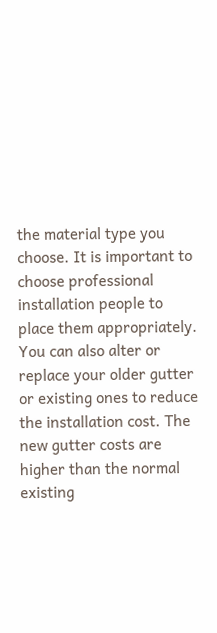the material type you choose. It is important to choose professional installation people to place them appropriately. You can also alter or replace your older gutter or existing ones to reduce the installation cost. The new gutter costs are higher than the normal existing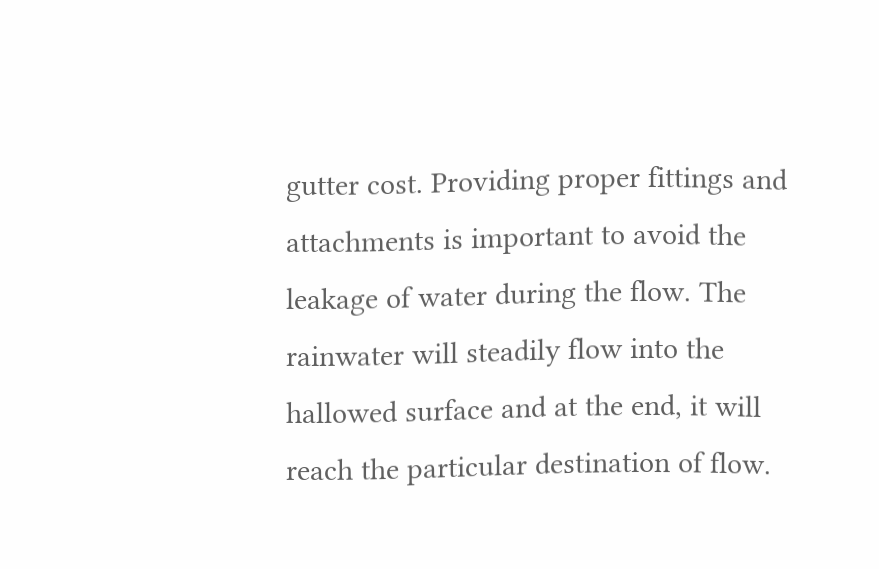gutter cost. Providing proper fittings and attachments is important to avoid the leakage of water during the flow. The rainwater will steadily flow into the hallowed surface and at the end, it will reach the particular destination of flow.